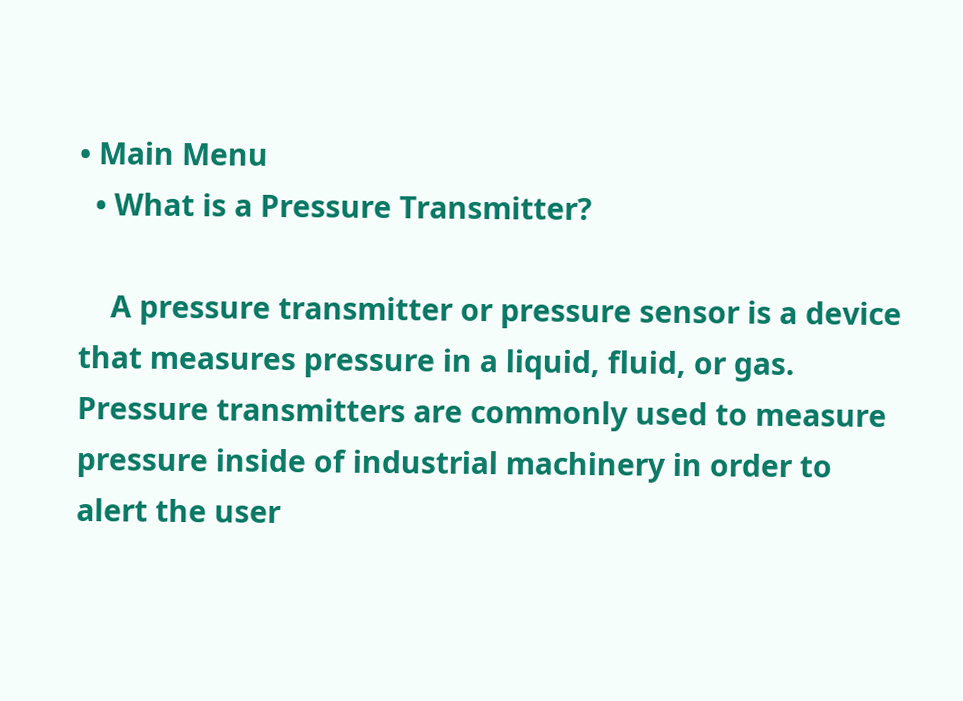• Main Menu
  • What is a Pressure Transmitter?

    A pressure transmitter or pressure sensor is a device that measures pressure in a liquid, fluid, or gas. Pressure transmitters are commonly used to measure pressure inside of industrial machinery in order to alert the user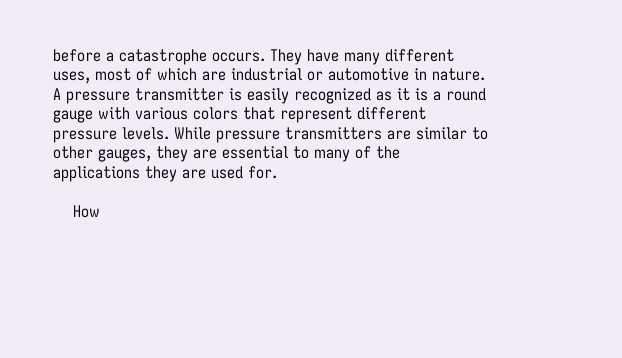before a catastrophe occurs. They have many different uses, most of which are industrial or automotive in nature. A pressure transmitter is easily recognized as it is a round gauge with various colors that represent different pressure levels. While pressure transmitters are similar to other gauges, they are essential to many of the applications they are used for.

    How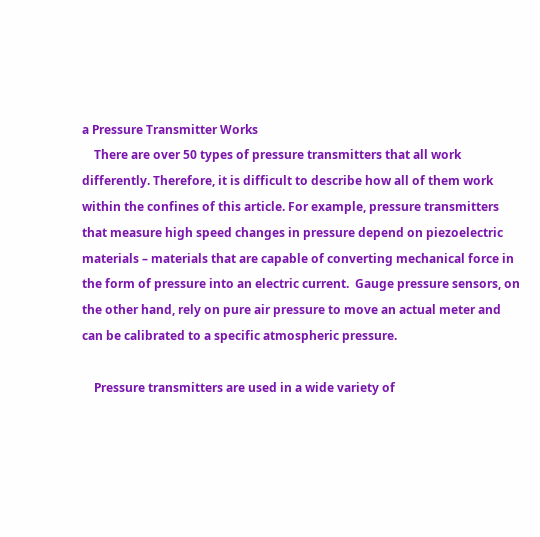a Pressure Transmitter Works
    There are over 50 types of pressure transmitters that all work differently. Therefore, it is difficult to describe how all of them work within the confines of this article. For example, pressure transmitters that measure high speed changes in pressure depend on piezoelectric materials – materials that are capable of converting mechanical force in the form of pressure into an electric current.  Gauge pressure sensors, on the other hand, rely on pure air pressure to move an actual meter and can be calibrated to a specific atmospheric pressure.

    Pressure transmitters are used in a wide variety of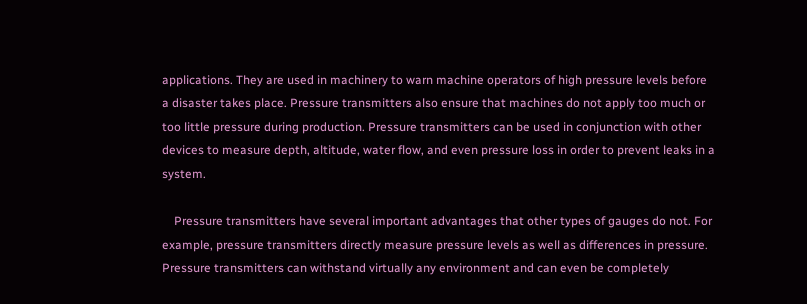applications. They are used in machinery to warn machine operators of high pressure levels before a disaster takes place. Pressure transmitters also ensure that machines do not apply too much or too little pressure during production. Pressure transmitters can be used in conjunction with other devices to measure depth, altitude, water flow, and even pressure loss in order to prevent leaks in a system.

    Pressure transmitters have several important advantages that other types of gauges do not. For example, pressure transmitters directly measure pressure levels as well as differences in pressure. Pressure transmitters can withstand virtually any environment and can even be completely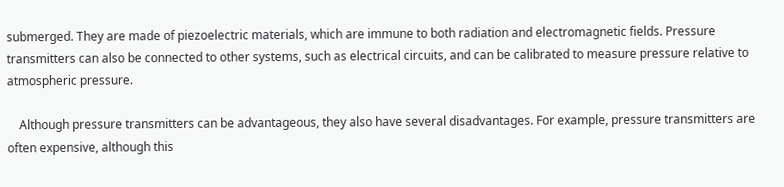submerged. They are made of piezoelectric materials, which are immune to both radiation and electromagnetic fields. Pressure transmitters can also be connected to other systems, such as electrical circuits, and can be calibrated to measure pressure relative to atmospheric pressure.

    Although pressure transmitters can be advantageous, they also have several disadvantages. For example, pressure transmitters are often expensive, although this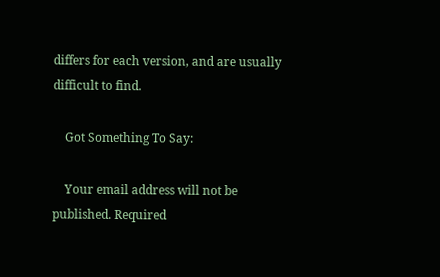differs for each version, and are usually difficult to find.

    Got Something To Say:

    Your email address will not be published. Required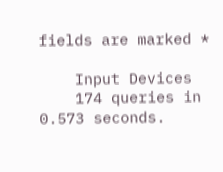fields are marked *

    Input Devices
    174 queries in 0.573 seconds.